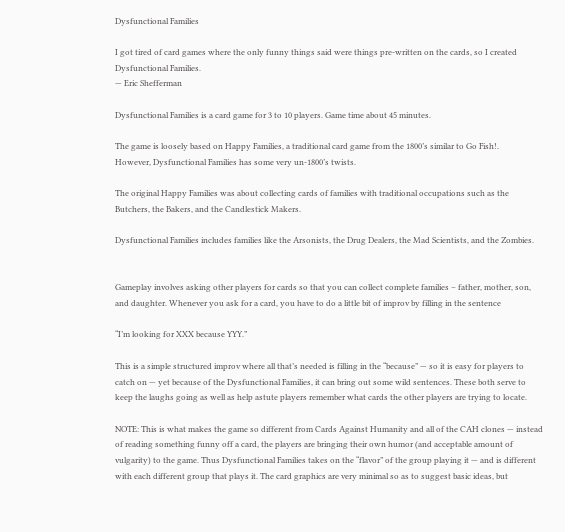Dysfunctional Families

I got tired of card games where the only funny things said were things pre-written on the cards, so I created Dysfunctional Families.
— Eric Shefferman

Dysfunctional Families is a card game for 3 to 10 players. Game time about 45 minutes.

The game is loosely based on Happy Families, a traditional card game from the 1800’s similar to Go Fish!.
However, Dysfunctional Families has some very un-1800’s twists.

The original Happy Families was about collecting cards of families with traditional occupations such as the Butchers, the Bakers, and the Candlestick Makers.

Dysfunctional Families includes families like the Arsonists, the Drug Dealers, the Mad Scientists, and the Zombies.


Gameplay involves asking other players for cards so that you can collect complete families – father, mother, son, and daughter. Whenever you ask for a card, you have to do a little bit of improv by filling in the sentence

“I’m looking for XXX because YYY.”

This is a simple structured improv where all that’s needed is filling in the “because” — so it is easy for players to catch on — yet because of the Dysfunctional Families, it can bring out some wild sentences. These both serve to keep the laughs going as well as help astute players remember what cards the other players are trying to locate.

NOTE: This is what makes the game so different from Cards Against Humanity and all of the CAH clones — instead of reading something funny off a card, the players are bringing their own humor (and acceptable amount of vulgarity) to the game. Thus Dysfunctional Families takes on the “flavor” of the group playing it — and is different with each different group that plays it. The card graphics are very minimal so as to suggest basic ideas, but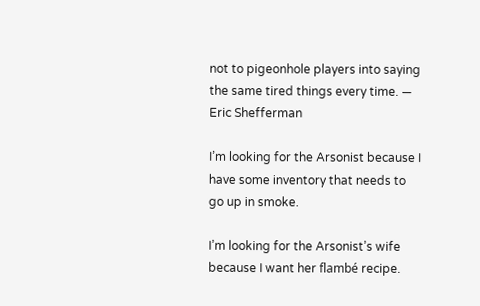not to pigeonhole players into saying the same tired things every time. — Eric Shefferman

I’m looking for the Arsonist because I have some inventory that needs to go up in smoke.

I’m looking for the Arsonist’s wife because I want her flambé recipe.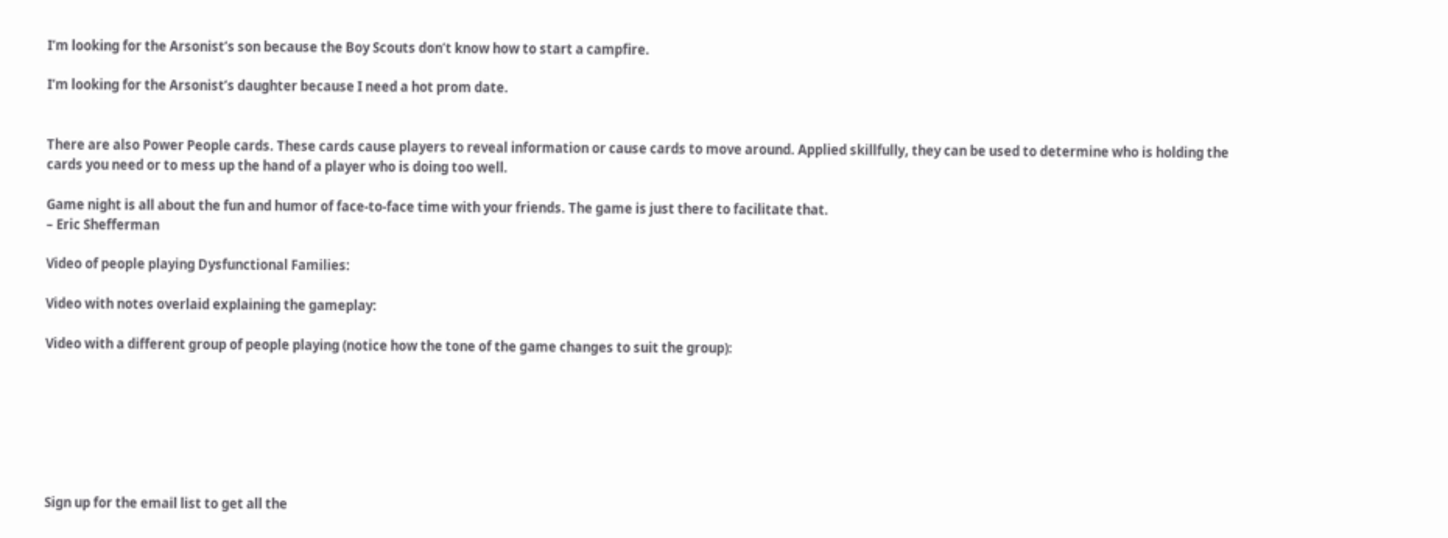I’m looking for the Arsonist’s son because the Boy Scouts don’t know how to start a campfire.

I’m looking for the Arsonist’s daughter because I need a hot prom date.


There are also Power People cards. These cards cause players to reveal information or cause cards to move around. Applied skillfully, they can be used to determine who is holding the cards you need or to mess up the hand of a player who is doing too well.

Game night is all about the fun and humor of face-to-face time with your friends. The game is just there to facilitate that.
– Eric Shefferman

Video of people playing Dysfunctional Families:

Video with notes overlaid explaining the gameplay:

Video with a different group of people playing (notice how the tone of the game changes to suit the group):







Sign up for the email list to get all the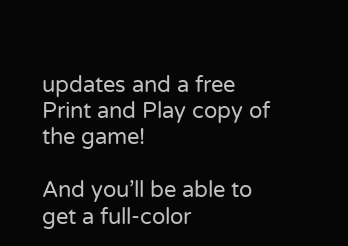updates and a free Print and Play copy of the game!

And you’ll be able to get a full-color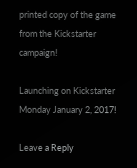printed copy of the game from the Kickstarter campaign!

Launching on Kickstarter Monday January 2, 2017!

Leave a Reply